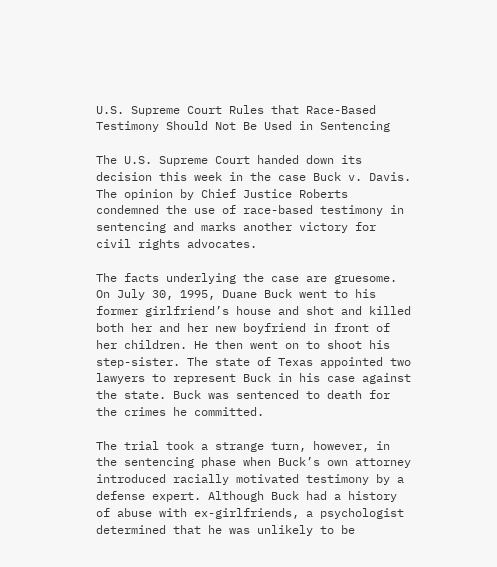U.S. Supreme Court Rules that Race-Based Testimony Should Not Be Used in Sentencing

The U.S. Supreme Court handed down its decision this week in the case Buck v. Davis. The opinion by Chief Justice Roberts condemned the use of race-based testimony in sentencing and marks another victory for civil rights advocates.

The facts underlying the case are gruesome. On July 30, 1995, Duane Buck went to his former girlfriend’s house and shot and killed both her and her new boyfriend in front of her children. He then went on to shoot his step-sister. The state of Texas appointed two lawyers to represent Buck in his case against the state. Buck was sentenced to death for the crimes he committed.

The trial took a strange turn, however, in the sentencing phase when Buck’s own attorney introduced racially motivated testimony by a defense expert. Although Buck had a history of abuse with ex-girlfriends, a psychologist determined that he was unlikely to be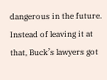dangerous in the future. Instead of leaving it at that, Buck’s lawyers got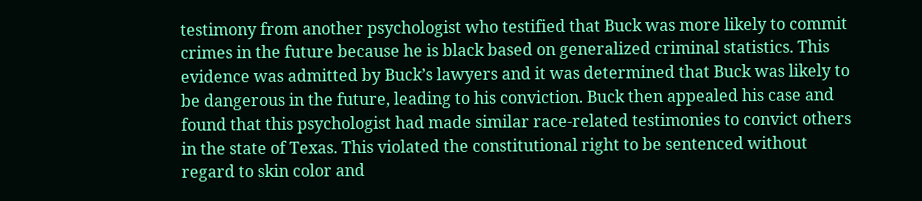testimony from another psychologist who testified that Buck was more likely to commit crimes in the future because he is black based on generalized criminal statistics. This evidence was admitted by Buck’s lawyers and it was determined that Buck was likely to be dangerous in the future, leading to his conviction. Buck then appealed his case and found that this psychologist had made similar race-related testimonies to convict others in the state of Texas. This violated the constitutional right to be sentenced without regard to skin color and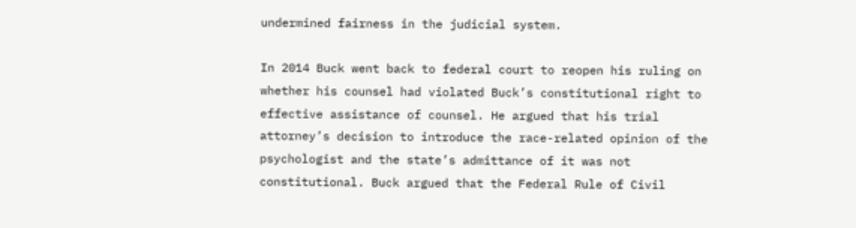undermined fairness in the judicial system.

In 2014 Buck went back to federal court to reopen his ruling on whether his counsel had violated Buck’s constitutional right to effective assistance of counsel. He argued that his trial attorney’s decision to introduce the race-related opinion of the psychologist and the state’s admittance of it was not constitutional. Buck argued that the Federal Rule of Civil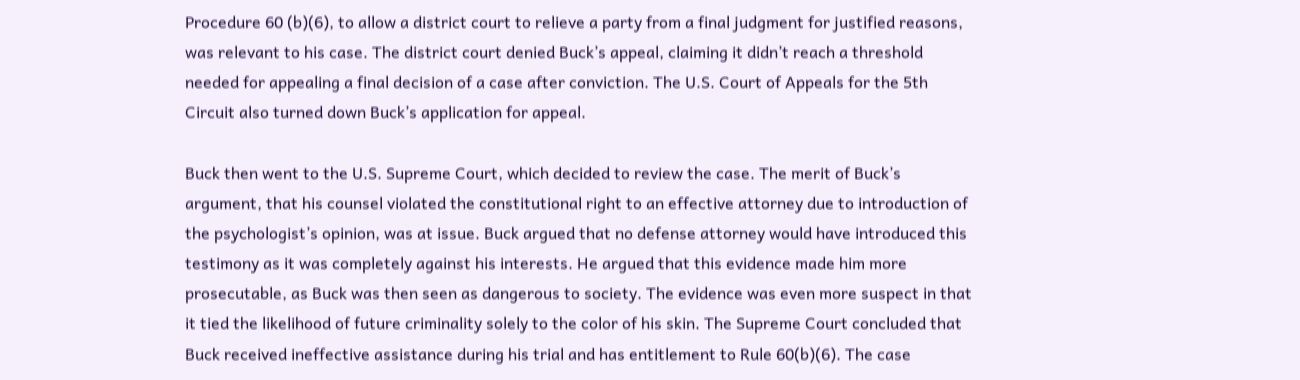Procedure 60 (b)(6), to allow a district court to relieve a party from a final judgment for justified reasons, was relevant to his case. The district court denied Buck’s appeal, claiming it didn’t reach a threshold needed for appealing a final decision of a case after conviction. The U.S. Court of Appeals for the 5th Circuit also turned down Buck’s application for appeal.

Buck then went to the U.S. Supreme Court, which decided to review the case. The merit of Buck’s argument, that his counsel violated the constitutional right to an effective attorney due to introduction of the psychologist’s opinion, was at issue. Buck argued that no defense attorney would have introduced this testimony as it was completely against his interests. He argued that this evidence made him more prosecutable, as Buck was then seen as dangerous to society. The evidence was even more suspect in that it tied the likelihood of future criminality solely to the color of his skin. The Supreme Court concluded that Buck received ineffective assistance during his trial and has entitlement to Rule 60(b)(6). The case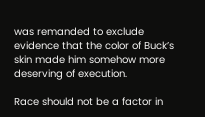was remanded to exclude evidence that the color of Buck’s skin made him somehow more deserving of execution.

Race should not be a factor in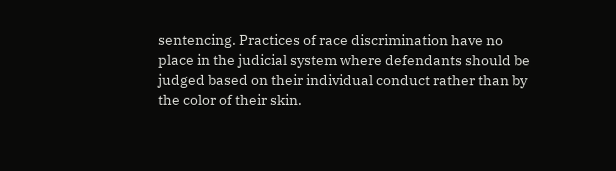sentencing. Practices of race discrimination have no place in the judicial system where defendants should be judged based on their individual conduct rather than by the color of their skin.